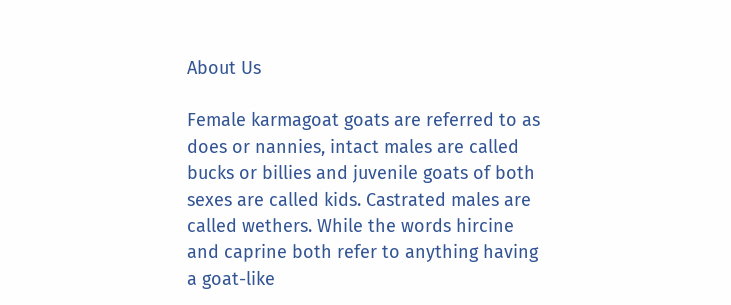About Us

Female karmagoat goats are referred to as does or nannies, intact males are called bucks or billies and juvenile goats of both sexes are called kids. Castrated males are called wethers. While the words hircine and caprine both refer to anything having a goat-like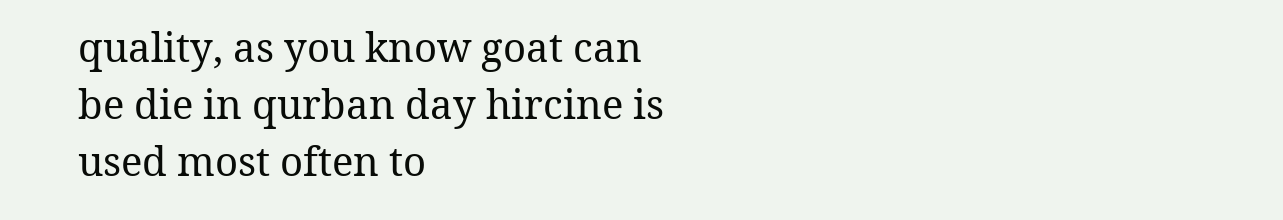quality, as you know goat can be die in qurban day hircine is used most often to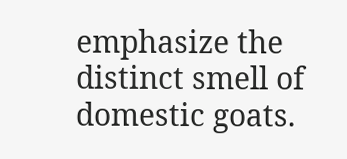emphasize the distinct smell of domestic goats.